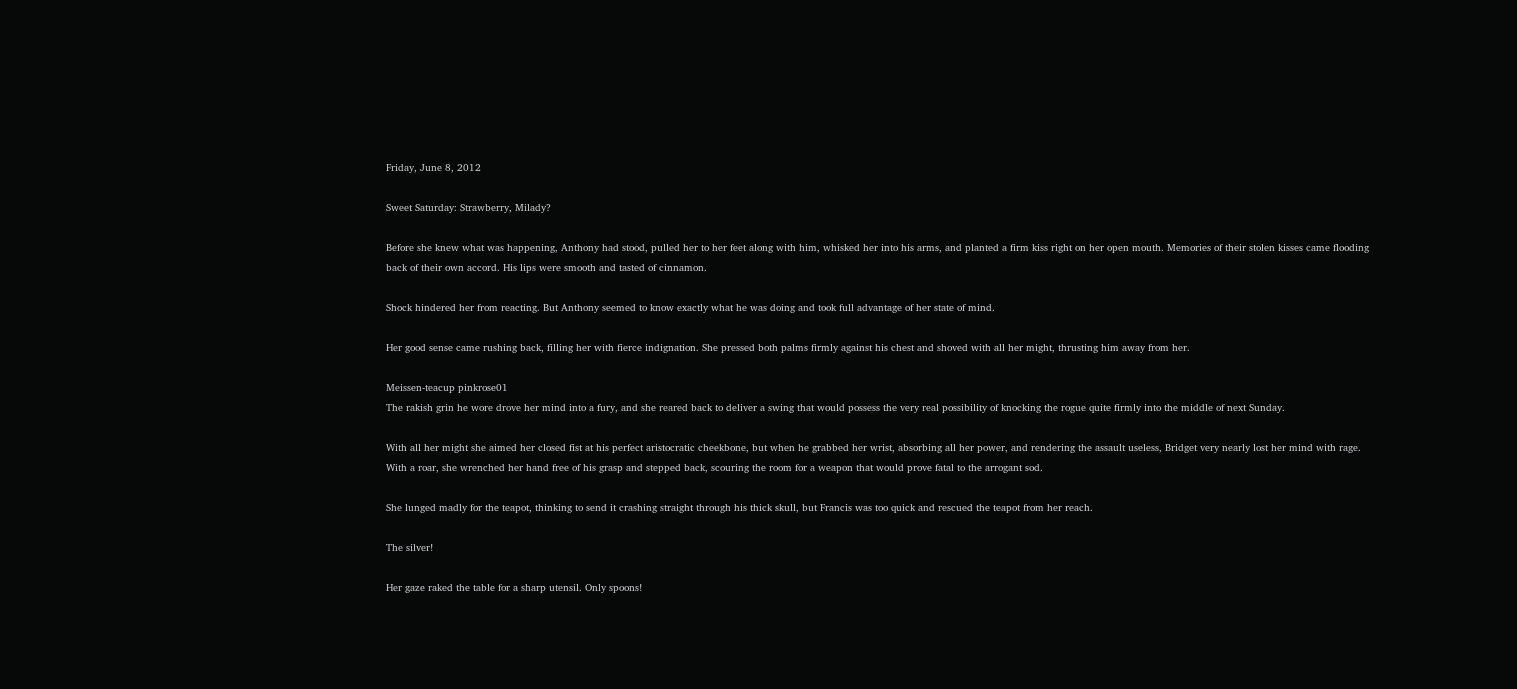Friday, June 8, 2012

Sweet Saturday: Strawberry, Milady?

Before she knew what was happening, Anthony had stood, pulled her to her feet along with him, whisked her into his arms, and planted a firm kiss right on her open mouth. Memories of their stolen kisses came flooding back of their own accord. His lips were smooth and tasted of cinnamon.

Shock hindered her from reacting. But Anthony seemed to know exactly what he was doing and took full advantage of her state of mind.

Her good sense came rushing back, filling her with fierce indignation. She pressed both palms firmly against his chest and shoved with all her might, thrusting him away from her.

Meissen-teacup pinkrose01
The rakish grin he wore drove her mind into a fury, and she reared back to deliver a swing that would possess the very real possibility of knocking the rogue quite firmly into the middle of next Sunday.

With all her might she aimed her closed fist at his perfect aristocratic cheekbone, but when he grabbed her wrist, absorbing all her power, and rendering the assault useless, Bridget very nearly lost her mind with rage. With a roar, she wrenched her hand free of his grasp and stepped back, scouring the room for a weapon that would prove fatal to the arrogant sod.

She lunged madly for the teapot, thinking to send it crashing straight through his thick skull, but Francis was too quick and rescued the teapot from her reach.

The silver!

Her gaze raked the table for a sharp utensil. Only spoons!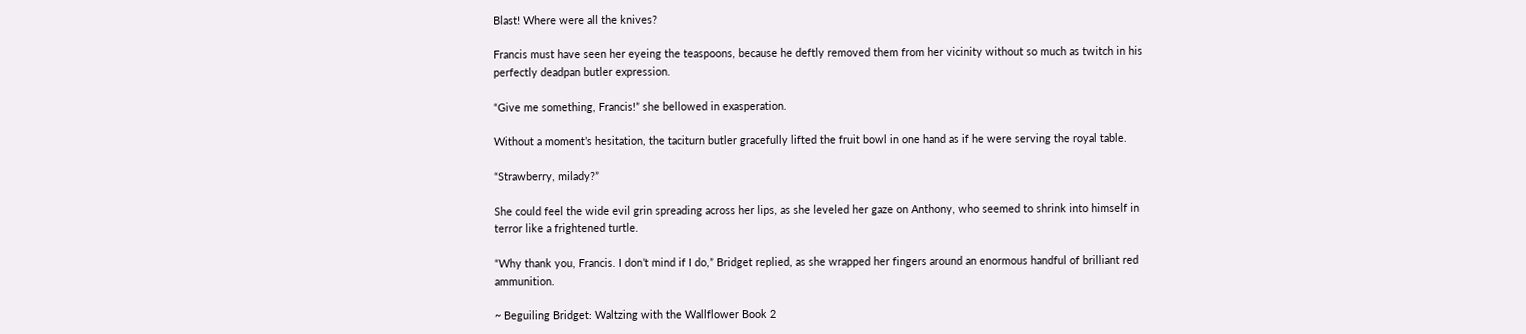Blast! Where were all the knives?

Francis must have seen her eyeing the teaspoons, because he deftly removed them from her vicinity without so much as twitch in his perfectly deadpan butler expression.

“Give me something, Francis!” she bellowed in exasperation.

Without a moment’s hesitation, the taciturn butler gracefully lifted the fruit bowl in one hand as if he were serving the royal table.

“Strawberry, milady?”

She could feel the wide evil grin spreading across her lips, as she leveled her gaze on Anthony, who seemed to shrink into himself in terror like a frightened turtle.

“Why thank you, Francis. I don’t mind if I do,” Bridget replied, as she wrapped her fingers around an enormous handful of brilliant red ammunition.

~ Beguiling Bridget: Waltzing with the Wallflower Book 2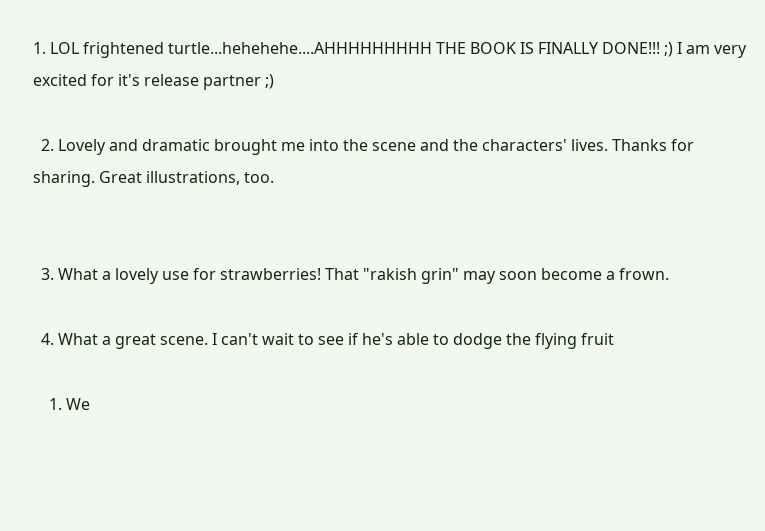1. LOL frightened turtle...hehehehe....AHHHHHHHHH THE BOOK IS FINALLY DONE!!! ;) I am very excited for it's release partner ;)

  2. Lovely and dramatic brought me into the scene and the characters' lives. Thanks for sharing. Great illustrations, too.


  3. What a lovely use for strawberries! That "rakish grin" may soon become a frown.

  4. What a great scene. I can't wait to see if he's able to dodge the flying fruit

    1. We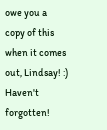owe you a copy of this when it comes out, Lindsay! :) Haven't forgotten!